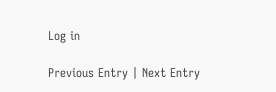Log in

Previous Entry | Next Entry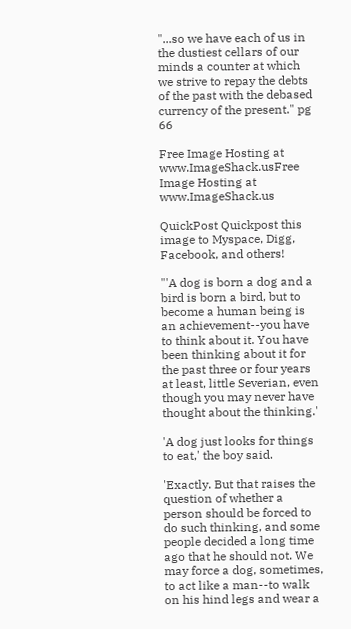"...so we have each of us in the dustiest cellars of our minds a counter at which we strive to repay the debts of the past with the debased currency of the present." pg 66

Free Image Hosting at www.ImageShack.usFree Image Hosting at www.ImageShack.us

QuickPost Quickpost this image to Myspace, Digg, Facebook, and others!

"'A dog is born a dog and a bird is born a bird, but to become a human being is an achievement--you have to think about it. You have been thinking about it for the past three or four years at least, little Severian, even though you may never have thought about the thinking.'

'A dog just looks for things to eat,' the boy said.

'Exactly. But that raises the question of whether a person should be forced to do such thinking, and some people decided a long time ago that he should not. We may force a dog, sometimes, to act like a man--to walk on his hind legs and wear a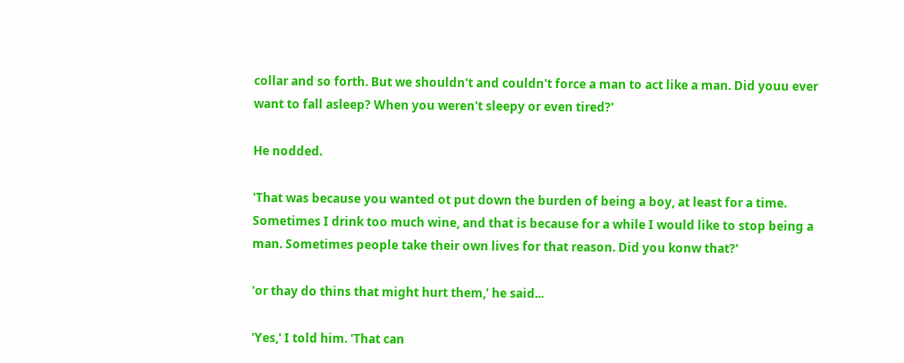collar and so forth. But we shouldn't and couldn't force a man to act like a man. Did youu ever want to fall asleep? When you weren't sleepy or even tired?'

He nodded.

'That was because you wanted ot put down the burden of being a boy, at least for a time. Sometimes I drink too much wine, and that is because for a while I would like to stop being a man. Sometimes people take their own lives for that reason. Did you konw that?'

'or thay do thins that might hurt them,' he said...

'Yes,' I told him. 'That can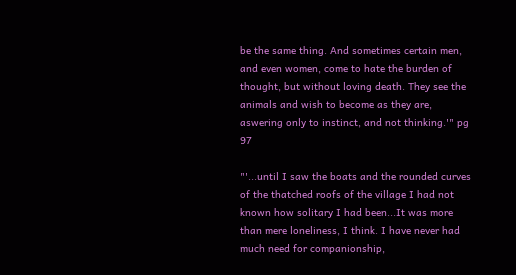be the same thing. And sometimes certain men, and even women, come to hate the burden of thought, but without loving death. They see the animals and wish to become as they are, aswering only to instinct, and not thinking.'" pg 97

"'...until I saw the boats and the rounded curves of the thatched roofs of the village I had not known how solitary I had been...It was more than mere loneliness, I think. I have never had much need for companionship,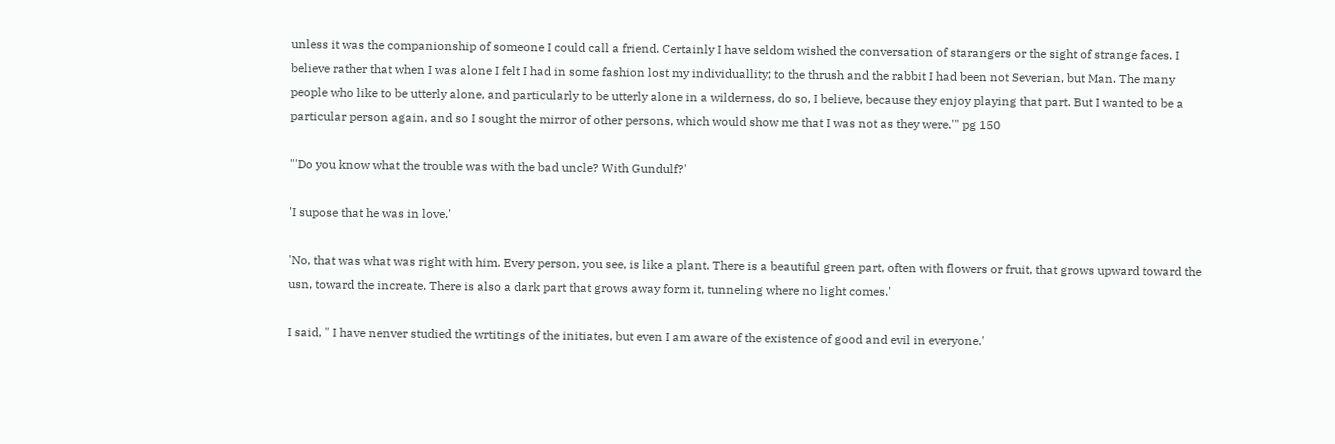unless it was the companionship of someone I could call a friend. Certainly I have seldom wished the conversation of starangers or the sight of strange faces. I believe rather that when I was alone I felt I had in some fashion lost my individuallity; to the thrush and the rabbit I had been not Severian, but Man. The many people who like to be utterly alone, and particularly to be utterly alone in a wilderness, do so, I believe, because they enjoy playing that part. But I wanted to be a particular person again, and so I sought the mirror of other persons, which would show me that I was not as they were.'" pg 150

"'Do you know what the trouble was with the bad uncle? With Gundulf?'

'I supose that he was in love.'

'No, that was what was right with him. Every person, you see, is like a plant. There is a beautiful green part, often with flowers or fruit, that grows upward toward the usn, toward the increate. There is also a dark part that grows away form it, tunneling where no light comes.'

I said, " I have nenver studied the wrtitings of the initiates, but even I am aware of the existence of good and evil in everyone.'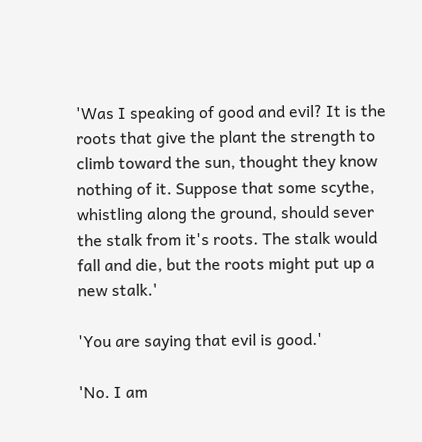'Was I speaking of good and evil? It is the roots that give the plant the strength to climb toward the sun, thought they know nothing of it. Suppose that some scythe, whistling along the ground, should sever the stalk from it's roots. The stalk would fall and die, but the roots might put up a new stalk.'

'You are saying that evil is good.'

'No. I am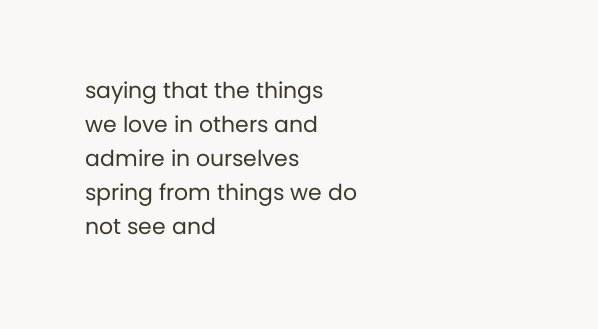saying that the things we love in others and admire in ourselves spring from things we do not see and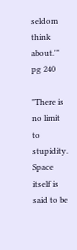seldom think about.'" pg 240

"There is no limit to stupidity. Space itself is said to be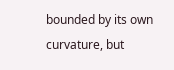bounded by its own curvature, but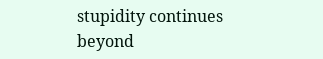stupidity continues beyond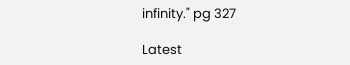infinity." pg 327

Latest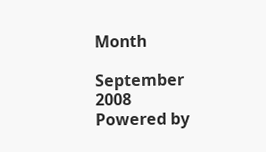Month

September 2008
Powered by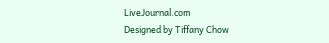LiveJournal.com
Designed by Tiffany Chow